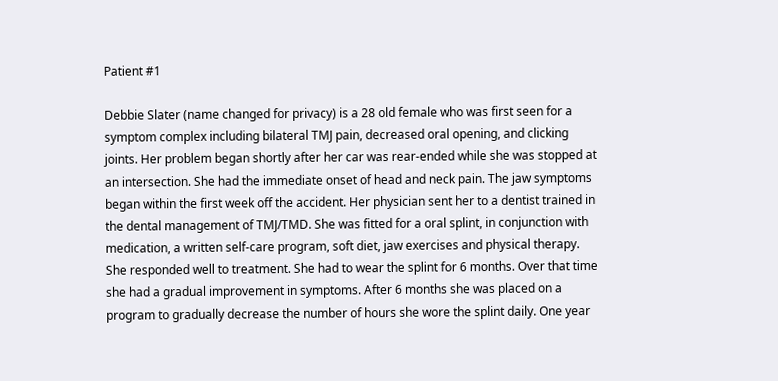Patient #1

Debbie Slater (name changed for privacy) is a 28 old female who was first seen for a symptom complex including bilateral TMJ pain, decreased oral opening, and clicking joints. Her problem began shortly after her car was rear-ended while she was stopped at an intersection. She had the immediate onset of head and neck pain. The jaw symptoms began within the first week off the accident. Her physician sent her to a dentist trained in the dental management of TMJ/TMD. She was fitted for a oral splint, in conjunction with medication, a written self-care program, soft diet, jaw exercises and physical therapy. She responded well to treatment. She had to wear the splint for 6 months. Over that time she had a gradual improvement in symptoms. After 6 months she was placed on a program to gradually decrease the number of hours she wore the splint daily. One year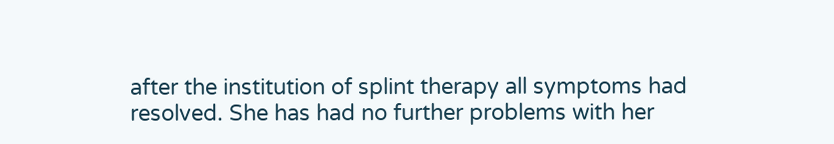after the institution of splint therapy all symptoms had resolved. She has had no further problems with her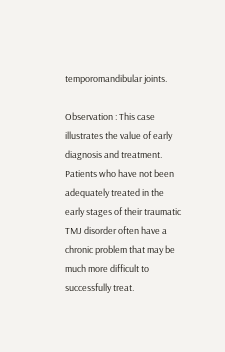temporomandibular joints.

Observation : This case illustrates the value of early diagnosis and treatment. Patients who have not been adequately treated in the early stages of their traumatic TMJ disorder often have a chronic problem that may be much more difficult to successfully treat.